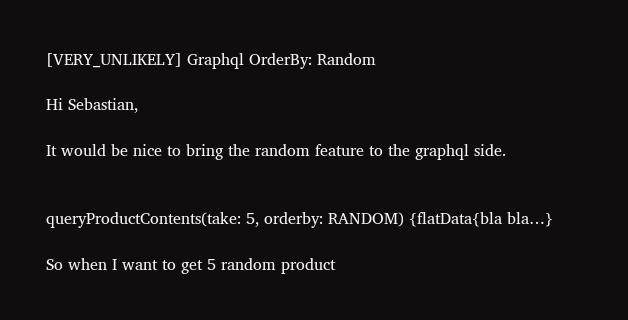[VERY_UNLIKELY] Graphql OrderBy: Random

Hi Sebastian,

It would be nice to bring the random feature to the graphql side.


queryProductContents(take: 5, orderby: RANDOM) {flatData{bla bla…}

So when I want to get 5 random product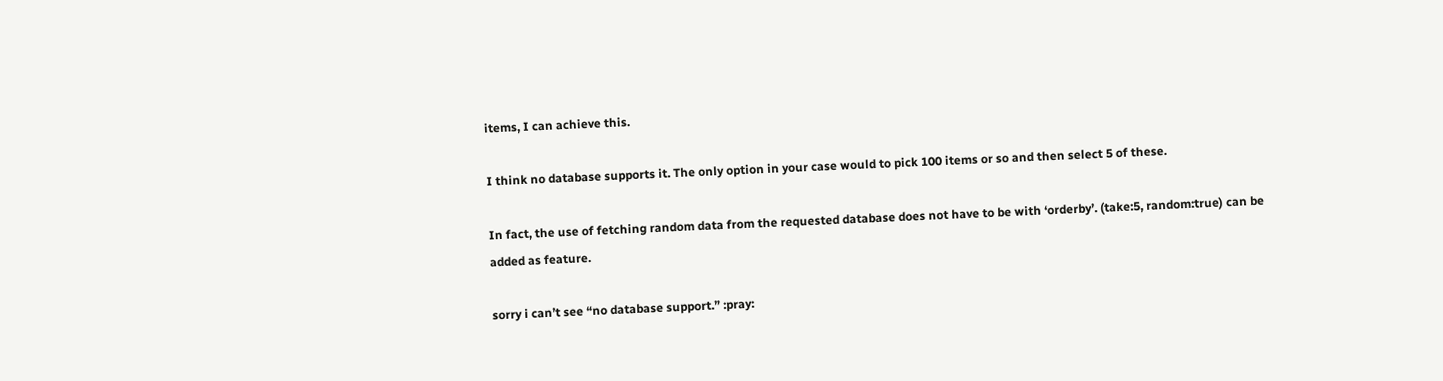items, I can achieve this.

I think no database supports it. The only option in your case would to pick 100 items or so and then select 5 of these.

In fact, the use of fetching random data from the requested database does not have to be with ‘orderby’. (take:5, random:true) can be added as feature.

sorry i can’t see “no database support.” :pray: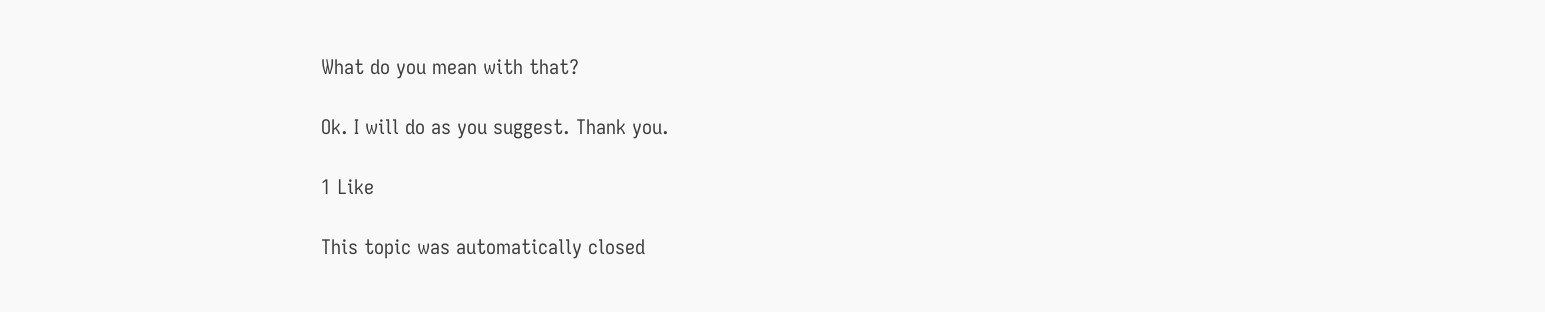What do you mean with that?

Ok. I will do as you suggest. Thank you.

1 Like

This topic was automatically closed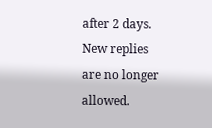after 2 days. New replies are no longer allowed.